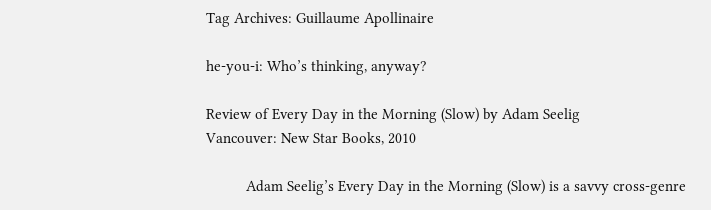Tag Archives: Guillaume Apollinaire

he-you-i: Who’s thinking, anyway?

Review of Every Day in the Morning (Slow) by Adam Seelig
Vancouver: New Star Books, 2010

          Adam Seelig’s Every Day in the Morning (Slow) is a savvy cross-genre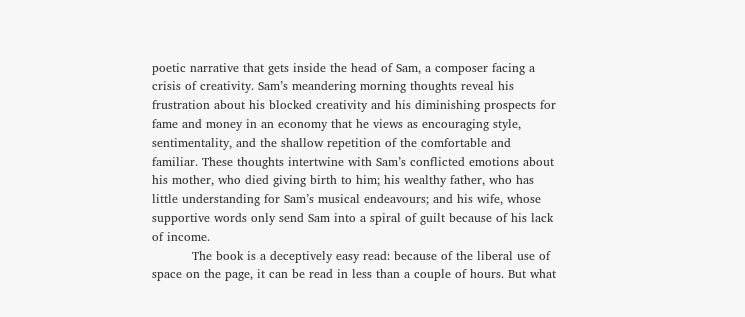poetic narrative that gets inside the head of Sam, a composer facing a crisis of creativity. Sam’s meandering morning thoughts reveal his frustration about his blocked creativity and his diminishing prospects for fame and money in an economy that he views as encouraging style, sentimentality, and the shallow repetition of the comfortable and familiar. These thoughts intertwine with Sam’s conflicted emotions about his mother, who died giving birth to him; his wealthy father, who has little understanding for Sam’s musical endeavours; and his wife, whose supportive words only send Sam into a spiral of guilt because of his lack of income.
          The book is a deceptively easy read: because of the liberal use of space on the page, it can be read in less than a couple of hours. But what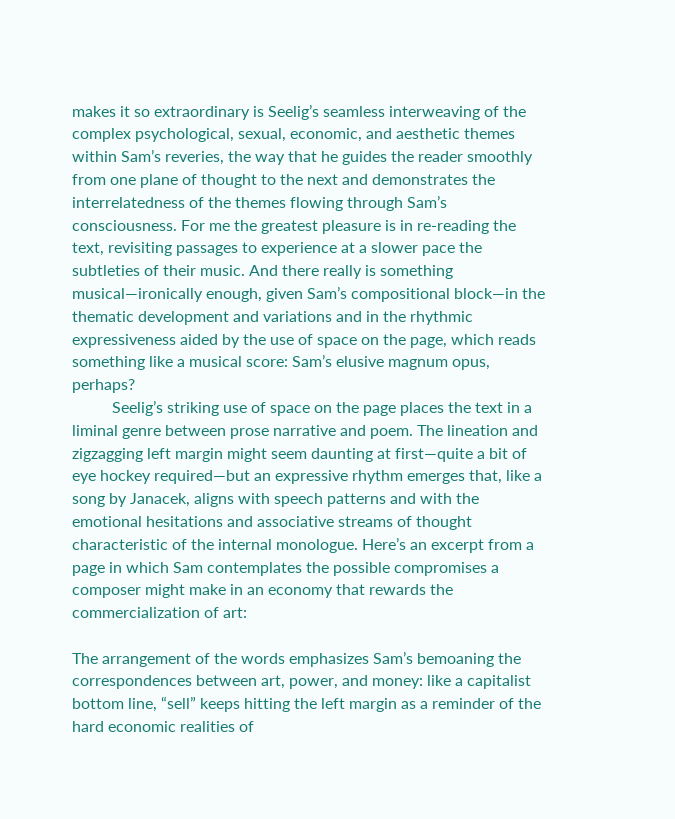makes it so extraordinary is Seelig’s seamless interweaving of the complex psychological, sexual, economic, and aesthetic themes within Sam’s reveries, the way that he guides the reader smoothly from one plane of thought to the next and demonstrates the interrelatedness of the themes flowing through Sam’s consciousness. For me the greatest pleasure is in re-reading the text, revisiting passages to experience at a slower pace the subtleties of their music. And there really is something musical—ironically enough, given Sam’s compositional block—in the thematic development and variations and in the rhythmic expressiveness aided by the use of space on the page, which reads something like a musical score: Sam’s elusive magnum opus, perhaps?
          Seelig’s striking use of space on the page places the text in a liminal genre between prose narrative and poem. The lineation and zigzagging left margin might seem daunting at first—quite a bit of eye hockey required—but an expressive rhythm emerges that, like a song by Janacek, aligns with speech patterns and with the emotional hesitations and associative streams of thought characteristic of the internal monologue. Here’s an excerpt from a page in which Sam contemplates the possible compromises a composer might make in an economy that rewards the commercialization of art:

The arrangement of the words emphasizes Sam’s bemoaning the correspondences between art, power, and money: like a capitalist bottom line, “sell” keeps hitting the left margin as a reminder of the hard economic realities of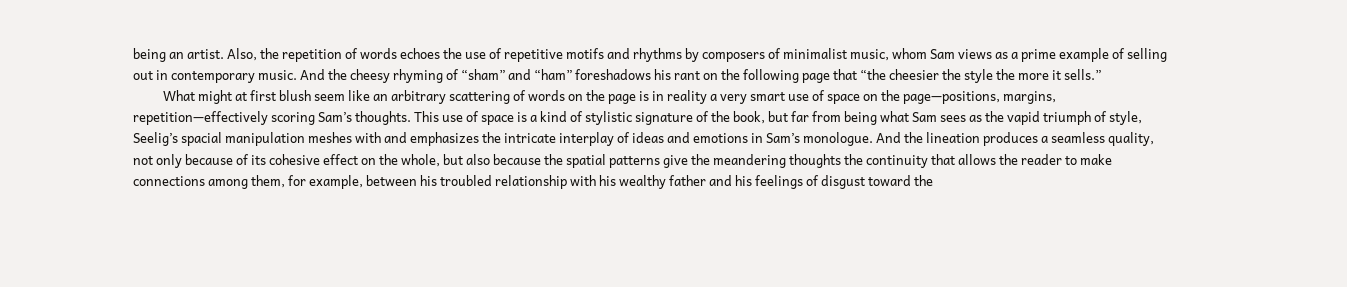being an artist. Also, the repetition of words echoes the use of repetitive motifs and rhythms by composers of minimalist music, whom Sam views as a prime example of selling out in contemporary music. And the cheesy rhyming of “sham” and “ham” foreshadows his rant on the following page that “the cheesier the style the more it sells.”
          What might at first blush seem like an arbitrary scattering of words on the page is in reality a very smart use of space on the page—positions, margins, repetition—effectively scoring Sam’s thoughts. This use of space is a kind of stylistic signature of the book, but far from being what Sam sees as the vapid triumph of style, Seelig’s spacial manipulation meshes with and emphasizes the intricate interplay of ideas and emotions in Sam’s monologue. And the lineation produces a seamless quality, not only because of its cohesive effect on the whole, but also because the spatial patterns give the meandering thoughts the continuity that allows the reader to make connections among them, for example, between his troubled relationship with his wealthy father and his feelings of disgust toward the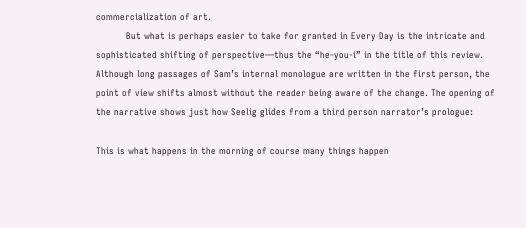commercialization of art.
          But what is perhaps easier to take for granted in Every Day is the intricate and sophisticated shifting of perspective—thus the “he-you-i” in the title of this review. Although long passages of Sam’s internal monologue are written in the first person, the point of view shifts almost without the reader being aware of the change. The opening of the narrative shows just how Seelig glides from a third person narrator’s prologue:

This is what happens in the morning of course many things happen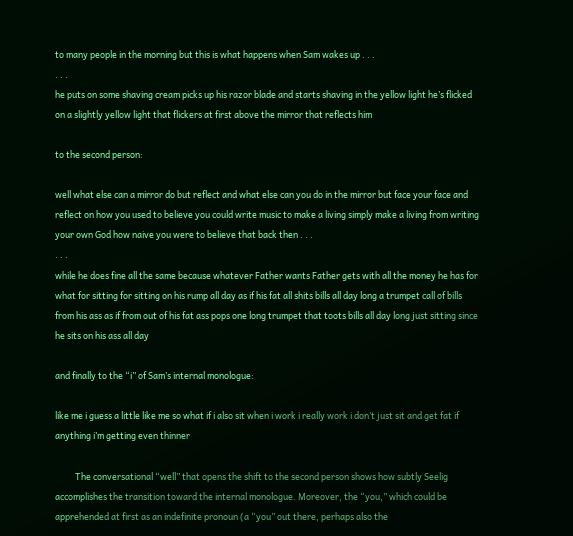to many people in the morning but this is what happens when Sam wakes up . . .
. . .
he puts on some shaving cream picks up his razor blade and starts shaving in the yellow light he’s flicked on a slightly yellow light that flickers at first above the mirror that reflects him

to the second person:

well what else can a mirror do but reflect and what else can you do in the mirror but face your face and reflect on how you used to believe you could write music to make a living simply make a living from writing your own God how naive you were to believe that back then . . .
. . .
while he does fine all the same because whatever Father wants Father gets with all the money he has for what for sitting for sitting on his rump all day as if his fat all shits bills all day long a trumpet call of bills from his ass as if from out of his fat ass pops one long trumpet that toots bills all day long just sitting since he sits on his ass all day

and finally to the “i” of Sam’s internal monologue:

like me i guess a little like me so what if i also sit when i work i really work i don’t just sit and get fat if anything i’m getting even thinner

          The conversational “well” that opens the shift to the second person shows how subtly Seelig accomplishes the transition toward the internal monologue. Moreover, the “you,” which could be apprehended at first as an indefinite pronoun (a “you” out there, perhaps also the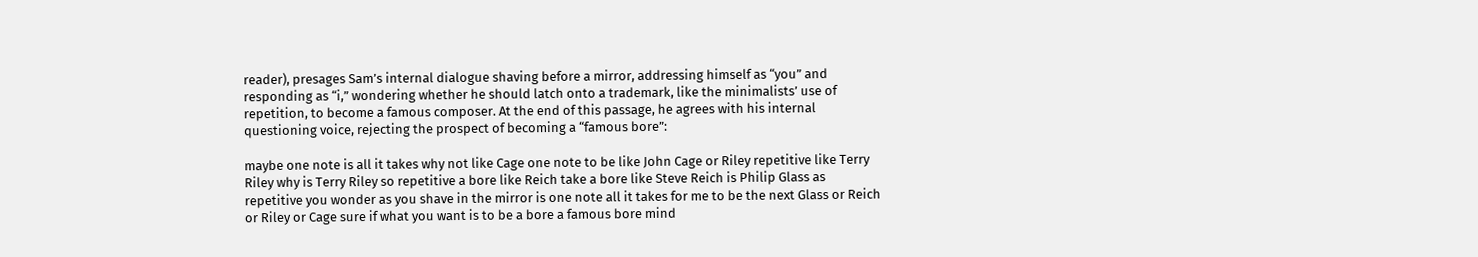reader), presages Sam’s internal dialogue shaving before a mirror, addressing himself as “you” and responding as “i,” wondering whether he should latch onto a trademark, like the minimalists’ use of repetition, to become a famous composer. At the end of this passage, he agrees with his internal questioning voice, rejecting the prospect of becoming a “famous bore”:

maybe one note is all it takes why not like Cage one note to be like John Cage or Riley repetitive like Terry Riley why is Terry Riley so repetitive a bore like Reich take a bore like Steve Reich is Philip Glass as repetitive you wonder as you shave in the mirror is one note all it takes for me to be the next Glass or Reich or Riley or Cage sure if what you want is to be a bore a famous bore mind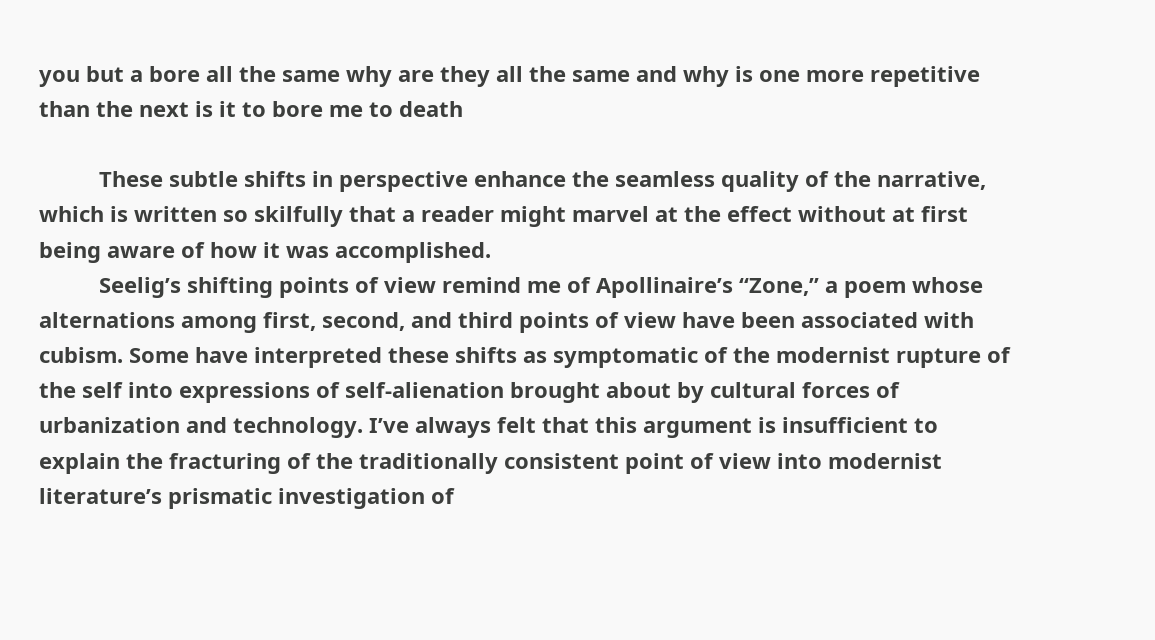you but a bore all the same why are they all the same and why is one more repetitive than the next is it to bore me to death

          These subtle shifts in perspective enhance the seamless quality of the narrative, which is written so skilfully that a reader might marvel at the effect without at first being aware of how it was accomplished.
          Seelig’s shifting points of view remind me of Apollinaire’s “Zone,” a poem whose alternations among first, second, and third points of view have been associated with cubism. Some have interpreted these shifts as symptomatic of the modernist rupture of the self into expressions of self-alienation brought about by cultural forces of urbanization and technology. I’ve always felt that this argument is insufficient to explain the fracturing of the traditionally consistent point of view into modernist literature’s prismatic investigation of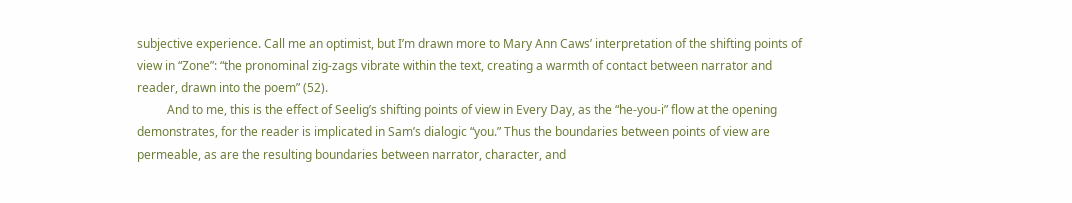subjective experience. Call me an optimist, but I’m drawn more to Mary Ann Caws’ interpretation of the shifting points of view in “Zone”: “the pronominal zig-zags vibrate within the text, creating a warmth of contact between narrator and reader, drawn into the poem” (52).
          And to me, this is the effect of Seelig’s shifting points of view in Every Day, as the “he-you-i” flow at the opening demonstrates, for the reader is implicated in Sam’s dialogic “you.” Thus the boundaries between points of view are permeable, as are the resulting boundaries between narrator, character, and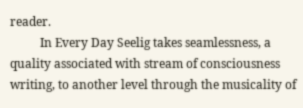reader.
          In Every Day Seelig takes seamlessness, a quality associated with stream of consciousness writing, to another level through the musicality of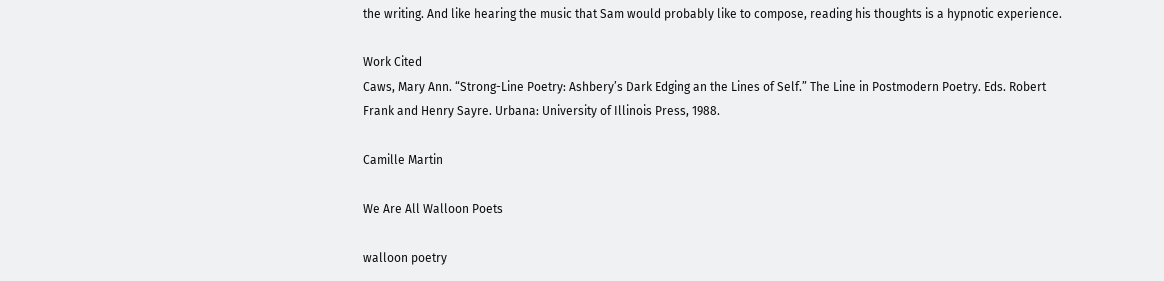the writing. And like hearing the music that Sam would probably like to compose, reading his thoughts is a hypnotic experience.

Work Cited
Caws, Mary Ann. “Strong-Line Poetry: Ashbery’s Dark Edging an the Lines of Self.” The Line in Postmodern Poetry. Eds. Robert Frank and Henry Sayre. Urbana: University of Illinois Press, 1988.

Camille Martin

We Are All Walloon Poets

walloon poetry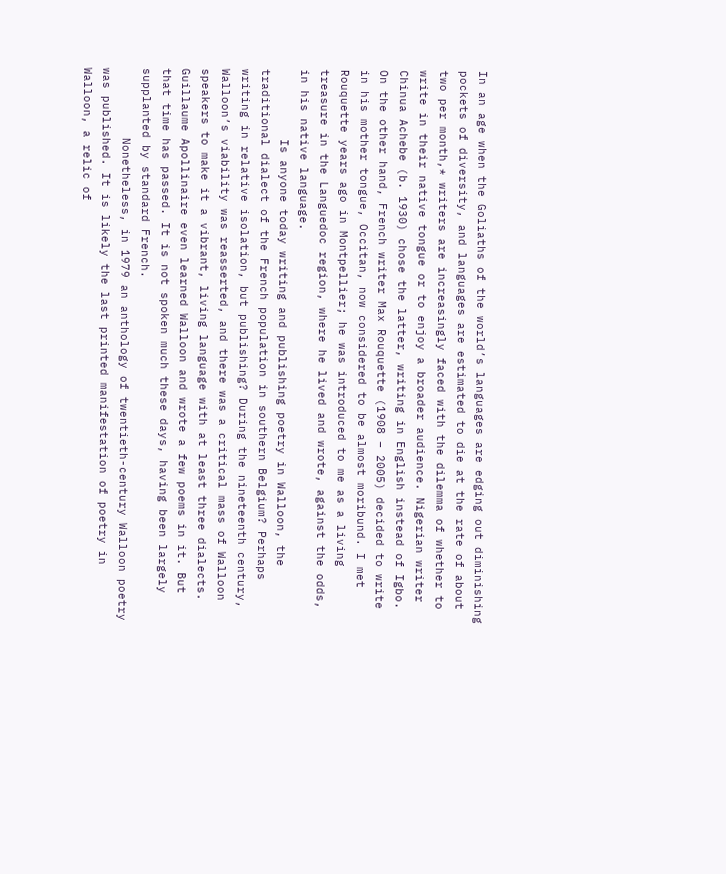In an age when the Goliaths of the world’s languages are edging out diminishing pockets of diversity, and languages are estimated to die at the rate of about two per month,* writers are increasingly faced with the dilemma of whether to write in their native tongue or to enjoy a broader audience. Nigerian writer Chinua Achebe (b. 1930) chose the latter, writing in English instead of Igbo. On the other hand, French writer Max Rouquette (1908 – 2005) decided to write in his mother tongue, Occitan, now considered to be almost moribund. I met Rouquette years ago in Montpellier; he was introduced to me as a living treasure in the Languedoc region, where he lived and wrote, against the odds, in his native language.
          Is anyone today writing and publishing poetry in Walloon, the traditional dialect of the French population in southern Belgium? Perhaps writing in relative isolation, but publishing? During the nineteenth century, Walloon’s viability was reasserted, and there was a critical mass of Walloon speakers to make it a vibrant, living language with at least three dialects. Guillaume Apollinaire even learned Walloon and wrote a few poems in it. But that time has passed. It is not spoken much these days, having been largely supplanted by standard French.
          Nonetheless, in 1979 an anthology of twentieth-century Walloon poetry was published. It is likely the last printed manifestation of poetry in Walloon, a relic of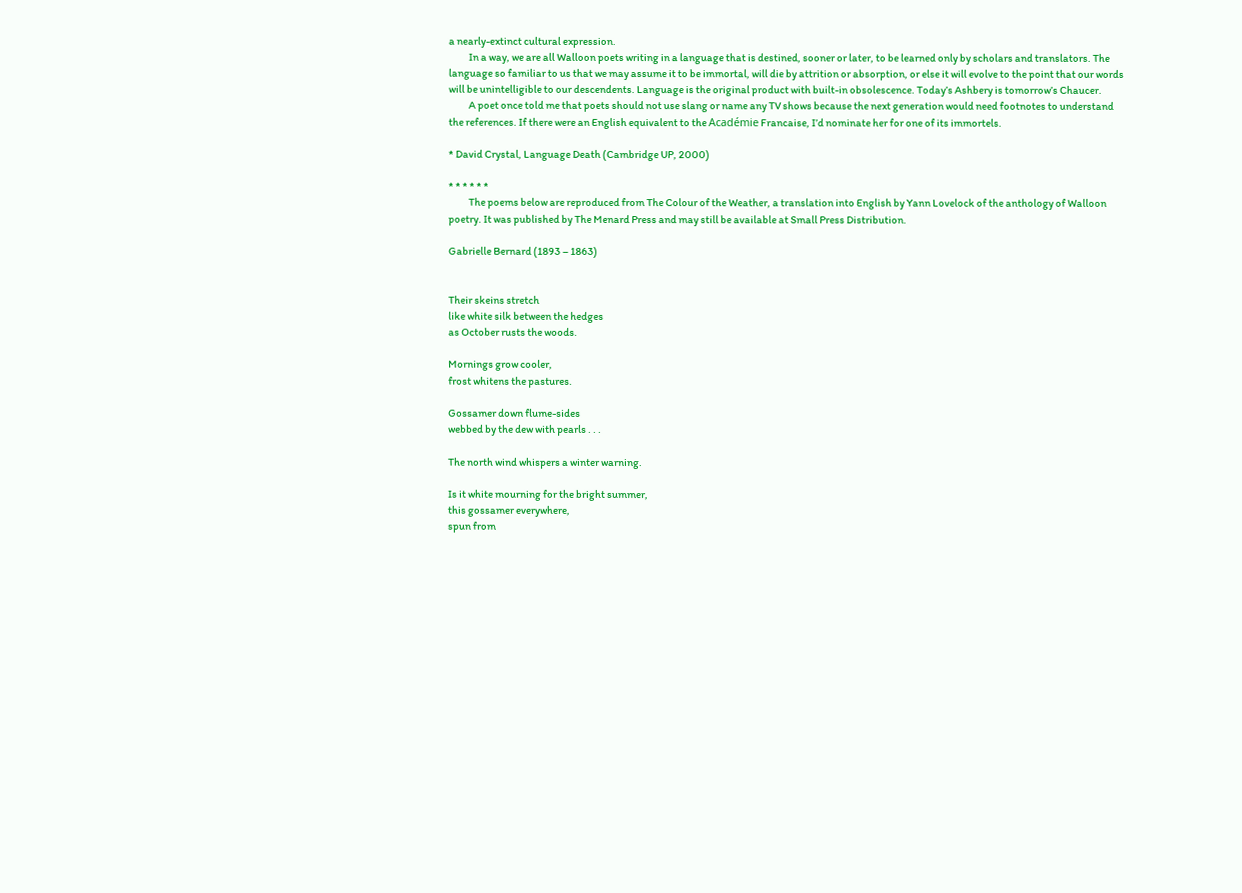a nearly-extinct cultural expression.
          In a way, we are all Walloon poets writing in a language that is destined, sooner or later, to be learned only by scholars and translators. The language so familiar to us that we may assume it to be immortal, will die by attrition or absorption, or else it will evolve to the point that our words will be unintelligible to our descendents. Language is the original product with built-in obsolescence. Today’s Ashbery is tomorrow’s Chaucer.
          A poet once told me that poets should not use slang or name any TV shows because the next generation would need footnotes to understand the references. If there were an English equivalent to the Académie Francaise, I’d nominate her for one of its immortels.

* David Crystal, Language Death (Cambridge UP, 2000)

* * * * * *
          The poems below are reproduced from The Colour of the Weather, a translation into English by Yann Lovelock of the anthology of Walloon poetry. It was published by The Menard Press and may still be available at Small Press Distribution.

Gabrielle Bernard (1893 – 1863)


Their skeins stretch
like white silk between the hedges
as October rusts the woods.

Mornings grow cooler,
frost whitens the pastures.

Gossamer down flume-sides
webbed by the dew with pearls . . .

The north wind whispers a winter warning.

Is it white mourning for the bright summer,
this gossamer everywhere,
spun from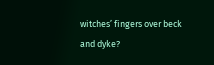witches’ fingers over beck and dyke?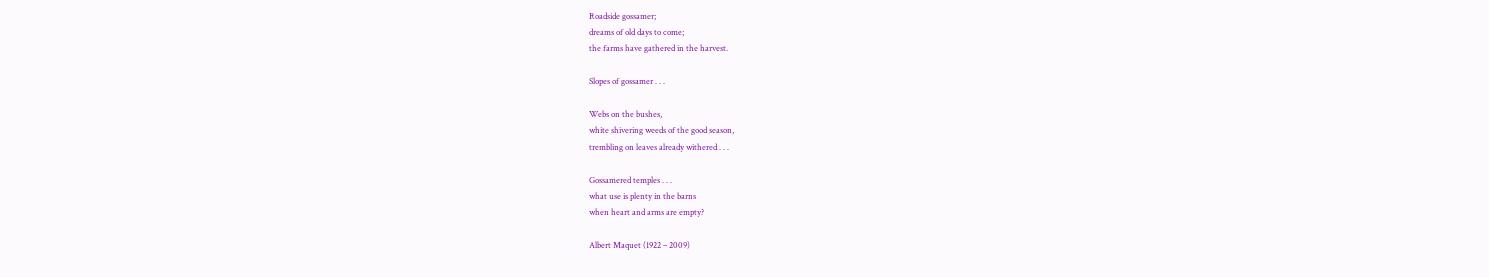Roadside gossamer;
dreams of old days to come;
the farms have gathered in the harvest.

Slopes of gossamer . . .

Webs on the bushes,
white shivering weeds of the good season,
trembling on leaves already withered . . .

Gossamered temples . . .
what use is plenty in the barns
when heart and arms are empty?

Albert Maquet (1922 – 2009)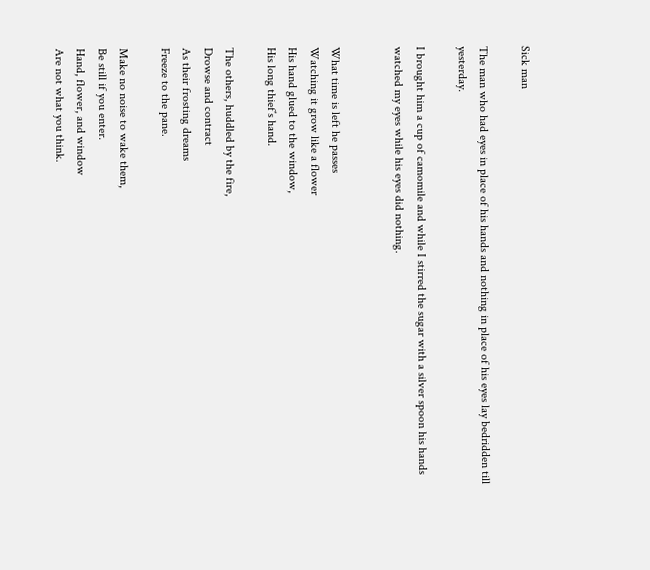Sick man

The man who had eyes in place of his hands and nothing in place of his eyes lay bedridden till yesterday.

I brought him a cup of camomile and while I stirred the sugar with a silver spoon his hands watched my eyes while his eyes did nothing.


What time is left he passes
Watching it grow like a flower
His hand glued to the window,
His long thief’s hand.

The others, huddled by the fire,
Drowse and contract
As their frosting dreams
Freeze to the pane.

Make no noise to wake them,
Be still if you enter.
Hand, flower, and window
Are not what you think.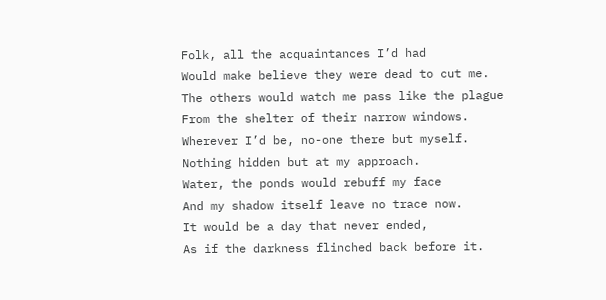Folk, all the acquaintances I’d had
Would make believe they were dead to cut me.
The others would watch me pass like the plague
From the shelter of their narrow windows.
Wherever I’d be, no-one there but myself.
Nothing hidden but at my approach.
Water, the ponds would rebuff my face
And my shadow itself leave no trace now.
It would be a day that never ended,
As if the darkness flinched back before it.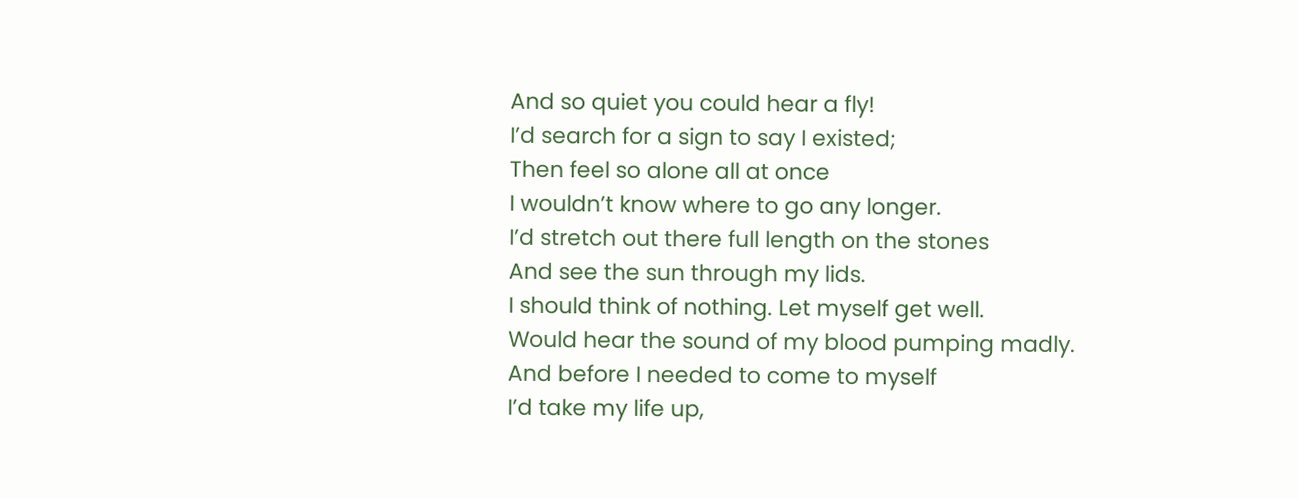And so quiet you could hear a fly!
I’d search for a sign to say I existed;
Then feel so alone all at once
I wouldn’t know where to go any longer.
I’d stretch out there full length on the stones
And see the sun through my lids.
I should think of nothing. Let myself get well.
Would hear the sound of my blood pumping madly.
And before I needed to come to myself
I’d take my life up,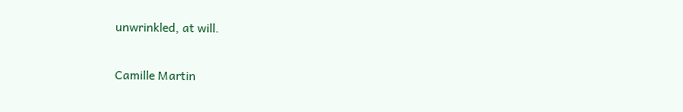unwrinkled, at will.

Camille Martin